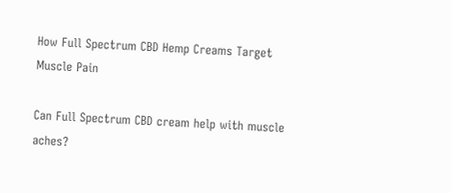How Full Spectrum CBD Hemp Creams Target Muscle Pain

Can Full Spectrum CBD cream help with muscle aches?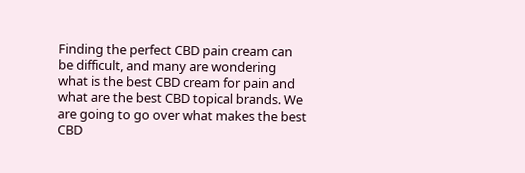Finding the perfect CBD pain cream can be difficult, and many are wondering what is the best CBD cream for pain and what are the best CBD topical brands. We are going to go over what makes the best CBD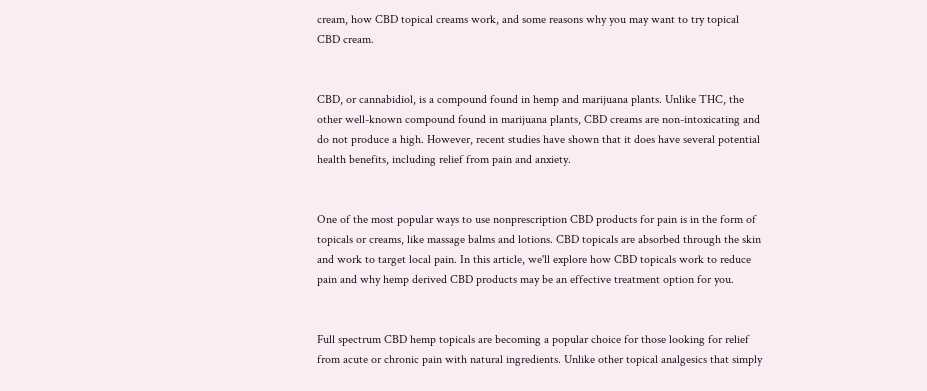cream, how CBD topical creams work, and some reasons why you may want to try topical CBD cream.


CBD, or cannabidiol, is a compound found in hemp and marijuana plants. Unlike THC, the other well-known compound found in marijuana plants, CBD creams are non-intoxicating and do not produce a high. However, recent studies have shown that it does have several potential health benefits, including relief from pain and anxiety.


One of the most popular ways to use nonprescription CBD products for pain is in the form of topicals or creams, like massage balms and lotions. CBD topicals are absorbed through the skin and work to target local pain. In this article, we'll explore how CBD topicals work to reduce pain and why hemp derived CBD products may be an effective treatment option for you.


Full spectrum CBD hemp topicals are becoming a popular choice for those looking for relief from acute or chronic pain with natural ingredients. Unlike other topical analgesics that simply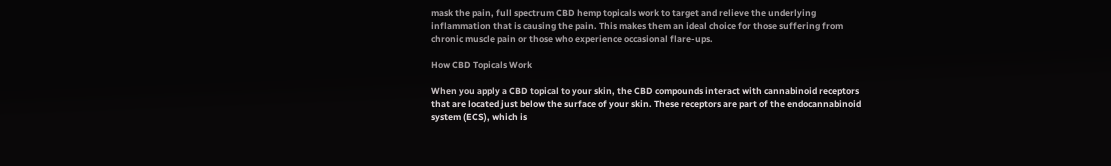mask the pain, full spectrum CBD hemp topicals work to target and relieve the underlying inflammation that is causing the pain. This makes them an ideal choice for those suffering from chronic muscle pain or those who experience occasional flare-ups.

How CBD Topicals Work

When you apply a CBD topical to your skin, the CBD compounds interact with cannabinoid receptors that are located just below the surface of your skin. These receptors are part of the endocannabinoid system (ECS), which is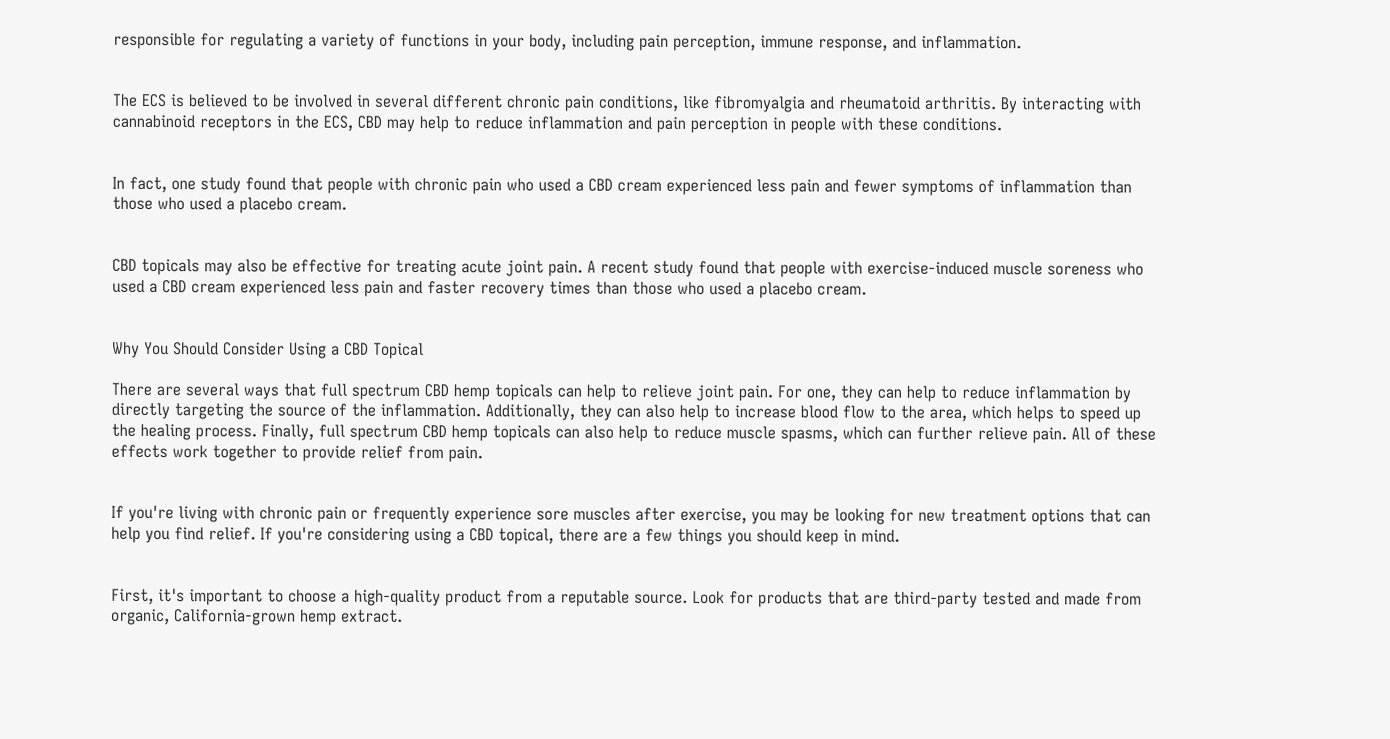responsible for regulating a variety of functions in your body, including pain perception, immune response, and inflammation.


The ECS is believed to be involved in several different chronic pain conditions, like fibromyalgia and rheumatoid arthritis. By interacting with cannabinoid receptors in the ECS, CBD may help to reduce inflammation and pain perception in people with these conditions.


In fact, one study found that people with chronic pain who used a CBD cream experienced less pain and fewer symptoms of inflammation than those who used a placebo cream.


CBD topicals may also be effective for treating acute joint pain. A recent study found that people with exercise-induced muscle soreness who used a CBD cream experienced less pain and faster recovery times than those who used a placebo cream.


Why You Should Consider Using a CBD Topical

There are several ways that full spectrum CBD hemp topicals can help to relieve joint pain. For one, they can help to reduce inflammation by directly targeting the source of the inflammation. Additionally, they can also help to increase blood flow to the area, which helps to speed up the healing process. Finally, full spectrum CBD hemp topicals can also help to reduce muscle spasms, which can further relieve pain. All of these effects work together to provide relief from pain.


If you're living with chronic pain or frequently experience sore muscles after exercise, you may be looking for new treatment options that can help you find relief. If you're considering using a CBD topical, there are a few things you should keep in mind.


First, it's important to choose a high-quality product from a reputable source. Look for products that are third-party tested and made from organic, California-grown hemp extract.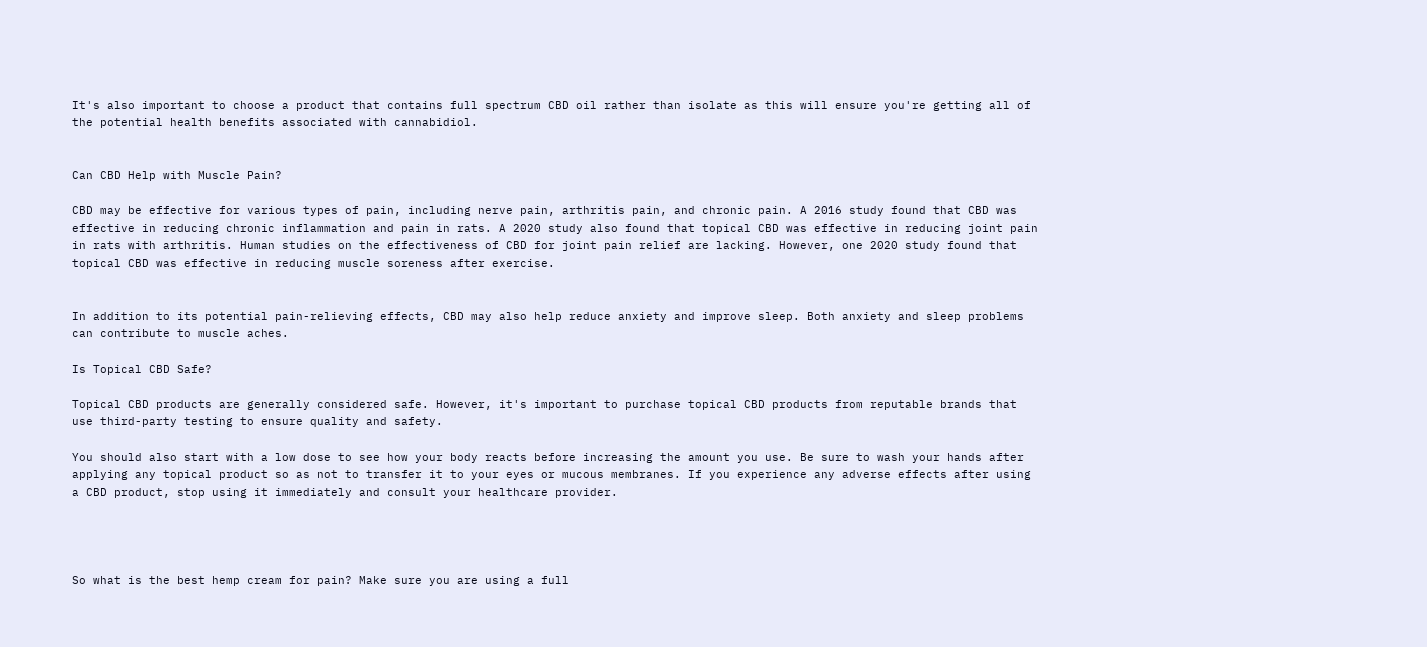It's also important to choose a product that contains full spectrum CBD oil rather than isolate as this will ensure you're getting all of the potential health benefits associated with cannabidiol.


Can CBD Help with Muscle Pain?

CBD may be effective for various types of pain, including nerve pain, arthritis pain, and chronic pain. A 2016 study found that CBD was effective in reducing chronic inflammation and pain in rats. A 2020 study also found that topical CBD was effective in reducing joint pain in rats with arthritis. Human studies on the effectiveness of CBD for joint pain relief are lacking. However, one 2020 study found that topical CBD was effective in reducing muscle soreness after exercise.


In addition to its potential pain-relieving effects, CBD may also help reduce anxiety and improve sleep. Both anxiety and sleep problems can contribute to muscle aches.

Is Topical CBD Safe?

Topical CBD products are generally considered safe. However, it's important to purchase topical CBD products from reputable brands that use third-party testing to ensure quality and safety.

You should also start with a low dose to see how your body reacts before increasing the amount you use. Be sure to wash your hands after applying any topical product so as not to transfer it to your eyes or mucous membranes. If you experience any adverse effects after using a CBD product, stop using it immediately and consult your healthcare provider.




So what is the best hemp cream for pain? Make sure you are using a full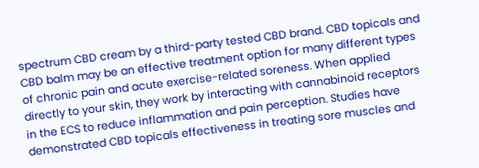spectrum CBD cream by a third-party tested CBD brand. CBD topicals and CBD balm may be an effective treatment option for many different types of chronic pain and acute exercise-related soreness. When applied directly to your skin, they work by interacting with cannabinoid receptors in the ECS to reduce inflammation and pain perception. Studies have demonstrated CBD topicals effectiveness in treating sore muscles and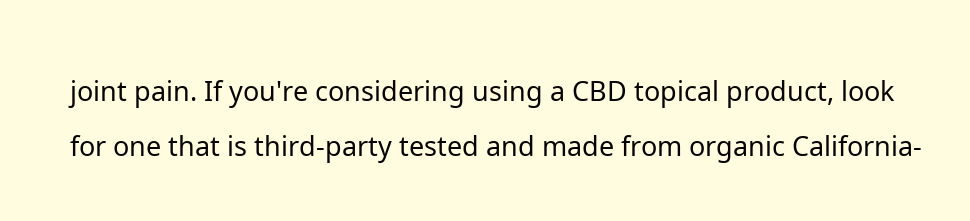joint pain. If you're considering using a CBD topical product, look for one that is third-party tested and made from organic California-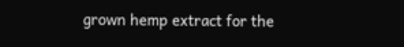grown hemp extract for the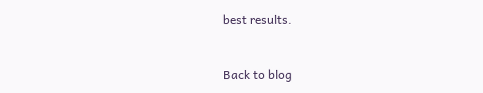best results.


Back to blog